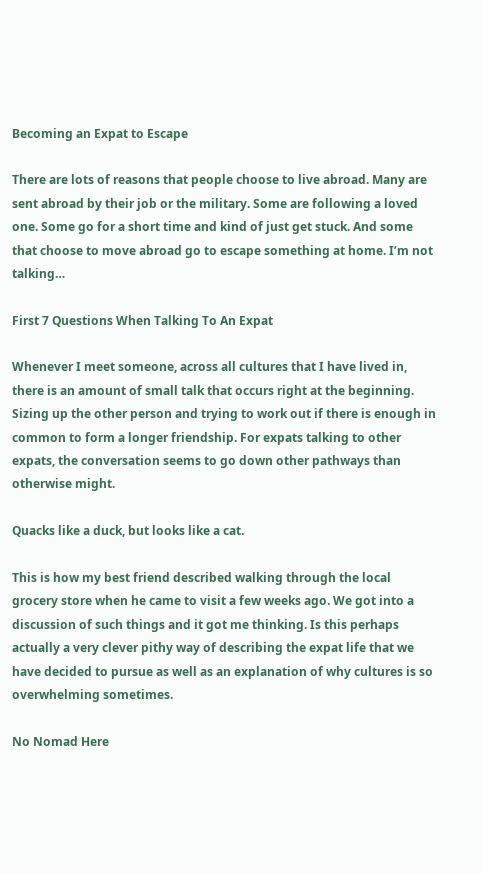Becoming an Expat to Escape

There are lots of reasons that people choose to live abroad. Many are sent abroad by their job or the military. Some are following a loved one. Some go for a short time and kind of just get stuck. And some that choose to move abroad go to escape something at home. I’m not talking…

First 7 Questions When Talking To An Expat

Whenever I meet someone, across all cultures that I have lived in, there is an amount of small talk that occurs right at the beginning. Sizing up the other person and trying to work out if there is enough in common to form a longer friendship. For expats talking to other expats, the conversation seems to go down other pathways than otherwise might.

Quacks like a duck, but looks like a cat.

This is how my best friend described walking through the local grocery store when he came to visit a few weeks ago. We got into a discussion of such things and it got me thinking. Is this perhaps actually a very clever pithy way of describing the expat life that we have decided to pursue as well as an explanation of why cultures is so overwhelming sometimes.

No Nomad Here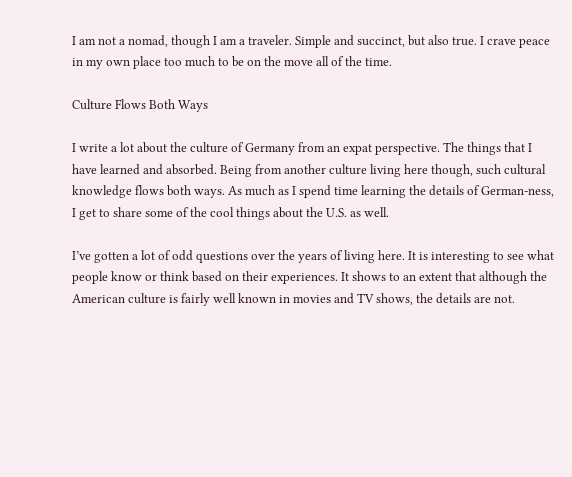I am not a nomad, though I am a traveler. Simple and succinct, but also true. I crave peace in my own place too much to be on the move all of the time.

Culture Flows Both Ways

I write a lot about the culture of Germany from an expat perspective. The things that I have learned and absorbed. Being from another culture living here though, such cultural knowledge flows both ways. As much as I spend time learning the details of German-ness, I get to share some of the cool things about the U.S. as well.

I’ve gotten a lot of odd questions over the years of living here. It is interesting to see what people know or think based on their experiences. It shows to an extent that although the American culture is fairly well known in movies and TV shows, the details are not.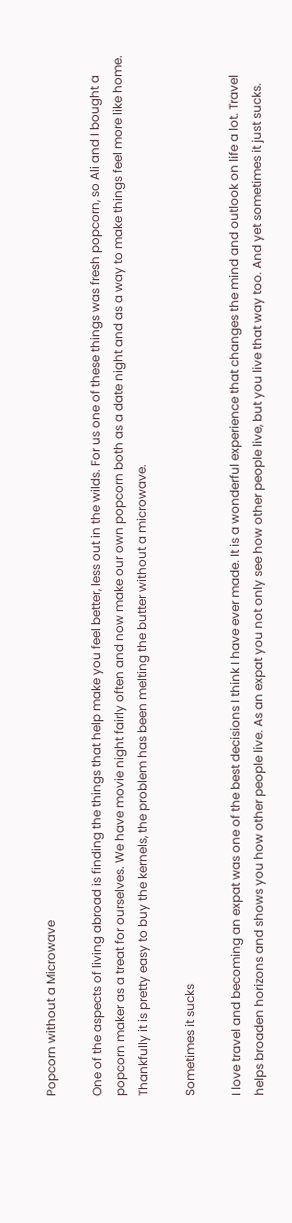Popcorn without a Microwave

One of the aspects of living abroad is finding the things that help make you feel better, less out in the wilds. For us one of these things was fresh popcorn, so Ali and I bought a popcorn maker as a treat for ourselves. We have movie night fairly often and now make our own popcorn both as a date night and as a way to make things feel more like home. Thankfully it is pretty easy to buy the kernels, the problem has been melting the butter without a microwave.

Sometimes it sucks

I love travel and becoming an expat was one of the best decisions I think I have ever made. It is a wonderful experience that changes the mind and outlook on life a lot. Travel helps broaden horizons and shows you how other people live. As an expat you not only see how other people live, but you live that way too. And yet sometimes it just sucks.